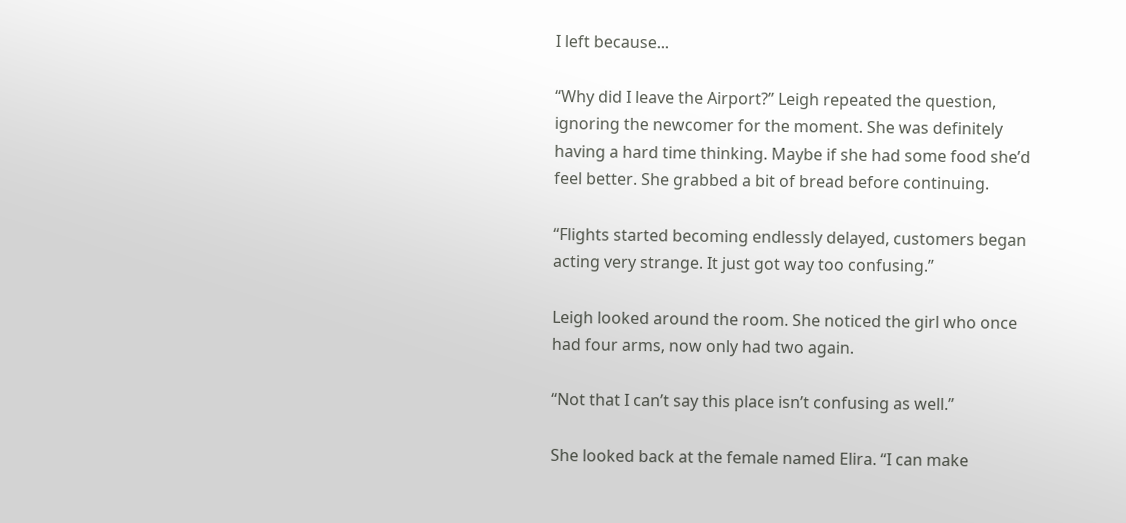I left because...

“Why did I leave the Airport?” Leigh repeated the question, ignoring the newcomer for the moment. She was definitely having a hard time thinking. Maybe if she had some food she’d feel better. She grabbed a bit of bread before continuing.

“Flights started becoming endlessly delayed, customers began acting very strange. It just got way too confusing.”

Leigh looked around the room. She noticed the girl who once had four arms, now only had two again.

“Not that I can’t say this place isn’t confusing as well.”

She looked back at the female named Elira. “I can make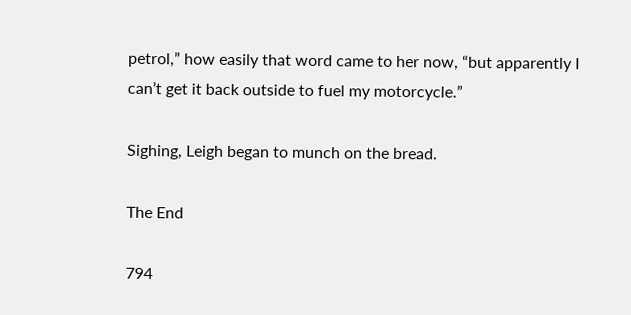petrol,” how easily that word came to her now, “but apparently I can’t get it back outside to fuel my motorcycle.”

Sighing, Leigh began to munch on the bread.

The End

794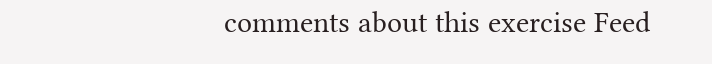comments about this exercise Feed